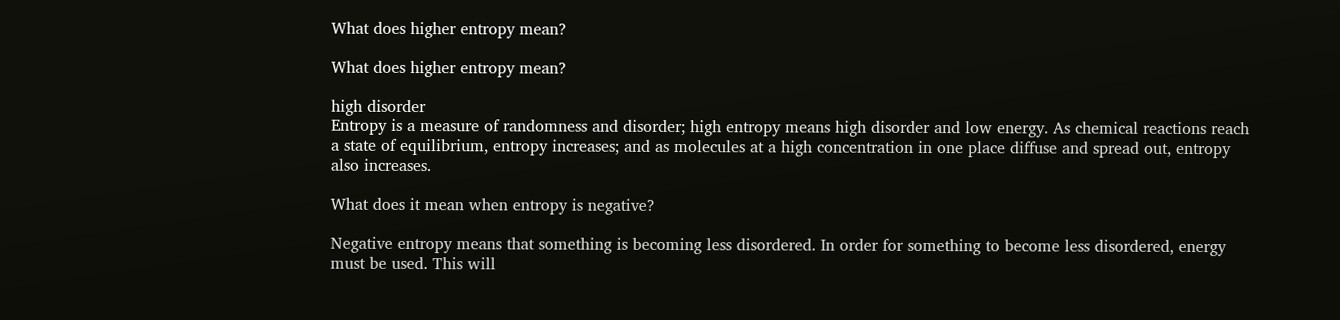What does higher entropy mean?

What does higher entropy mean?

high disorder
Entropy is a measure of randomness and disorder; high entropy means high disorder and low energy. As chemical reactions reach a state of equilibrium, entropy increases; and as molecules at a high concentration in one place diffuse and spread out, entropy also increases.

What does it mean when entropy is negative?

Negative entropy means that something is becoming less disordered. In order for something to become less disordered, energy must be used. This will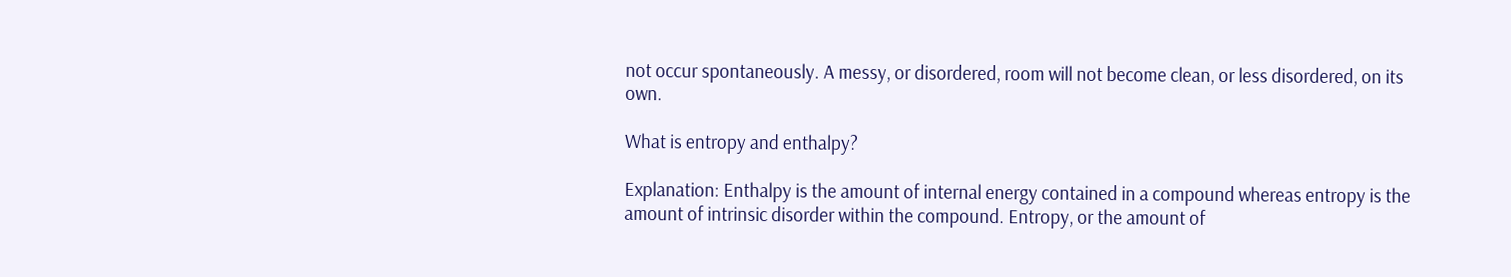not occur spontaneously. A messy, or disordered, room will not become clean, or less disordered, on its own.

What is entropy and enthalpy?

Explanation: Enthalpy is the amount of internal energy contained in a compound whereas entropy is the amount of intrinsic disorder within the compound. Entropy, or the amount of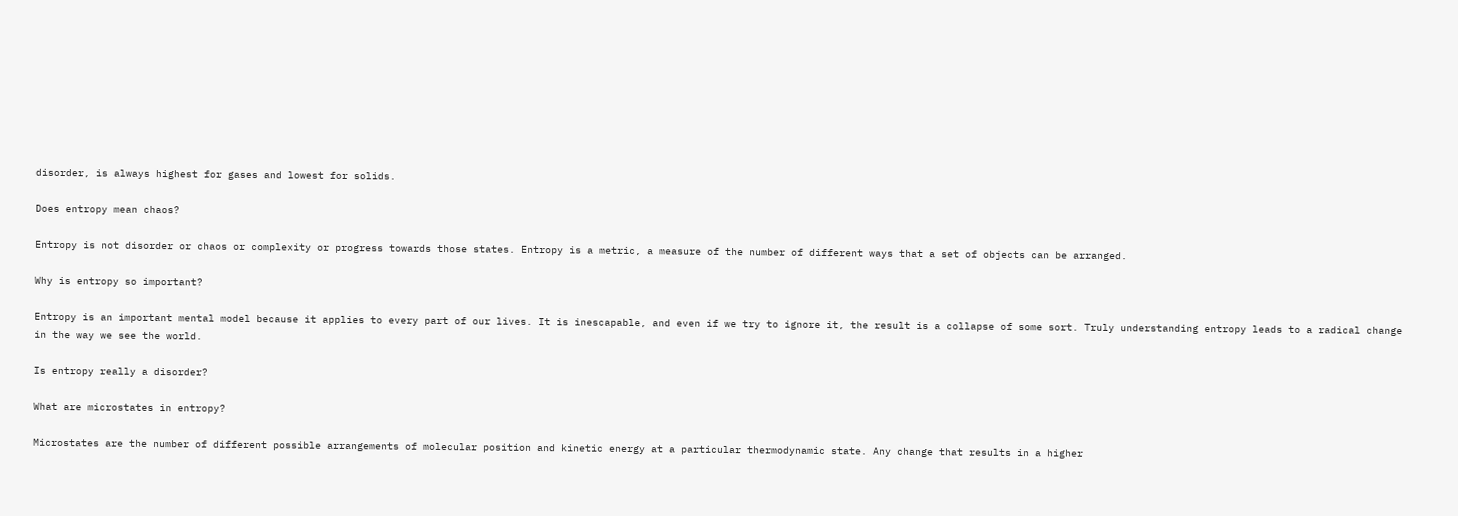disorder, is always highest for gases and lowest for solids.

Does entropy mean chaos?

Entropy is not disorder or chaos or complexity or progress towards those states. Entropy is a metric, a measure of the number of different ways that a set of objects can be arranged.

Why is entropy so important?

Entropy is an important mental model because it applies to every part of our lives. It is inescapable, and even if we try to ignore it, the result is a collapse of some sort. Truly understanding entropy leads to a radical change in the way we see the world.

Is entropy really a disorder?

What are microstates in entropy?

Microstates are the number of different possible arrangements of molecular position and kinetic energy at a particular thermodynamic state. Any change that results in a higher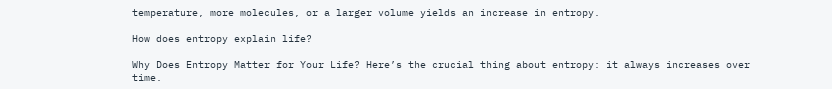temperature, more molecules, or a larger volume yields an increase in entropy.

How does entropy explain life?

Why Does Entropy Matter for Your Life? Here’s the crucial thing about entropy: it always increases over time.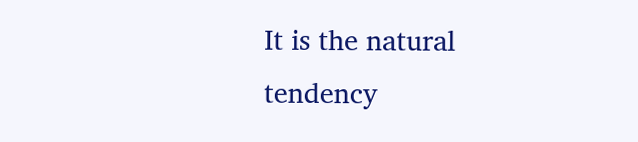It is the natural tendency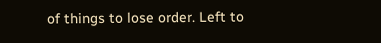of things to lose order. Left to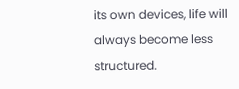its own devices, life will always become less structured.